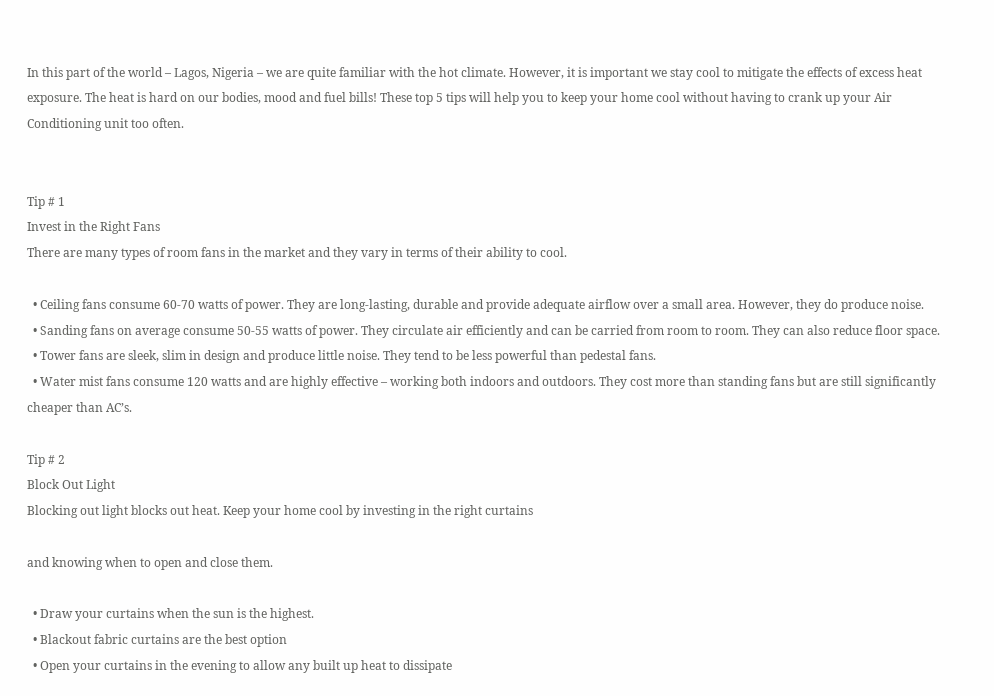In this part of the world – Lagos, Nigeria – we are quite familiar with the hot climate. However, it is important we stay cool to mitigate the effects of excess heat exposure. The heat is hard on our bodies, mood and fuel bills! These top 5 tips will help you to keep your home cool without having to crank up your Air Conditioning unit too often.


Tip # 1
Invest in the Right Fans
There are many types of room fans in the market and they vary in terms of their ability to cool.

  • Ceiling fans consume 60-70 watts of power. They are long-lasting, durable and provide adequate airflow over a small area. However, they do produce noise.
  • Sanding fans on average consume 50-55 watts of power. They circulate air efficiently and can be carried from room to room. They can also reduce floor space.
  • Tower fans are sleek, slim in design and produce little noise. They tend to be less powerful than pedestal fans.
  • Water mist fans consume 120 watts and are highly effective – working both indoors and outdoors. They cost more than standing fans but are still significantly cheaper than AC’s.

Tip # 2
Block Out Light
Blocking out light blocks out heat. Keep your home cool by investing in the right curtains

and knowing when to open and close them.

  • Draw your curtains when the sun is the highest.
  • Blackout fabric curtains are the best option
  • Open your curtains in the evening to allow any built up heat to dissipate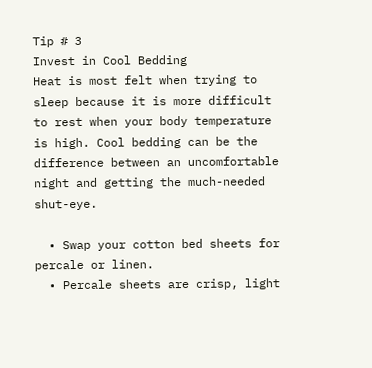Tip # 3
Invest in Cool Bedding
Heat is most felt when trying to sleep because it is more difficult to rest when your body temperature is high. Cool bedding can be the difference between an uncomfortable night and getting the much-needed shut-eye.

  • Swap your cotton bed sheets for percale or linen.
  • Percale sheets are crisp, light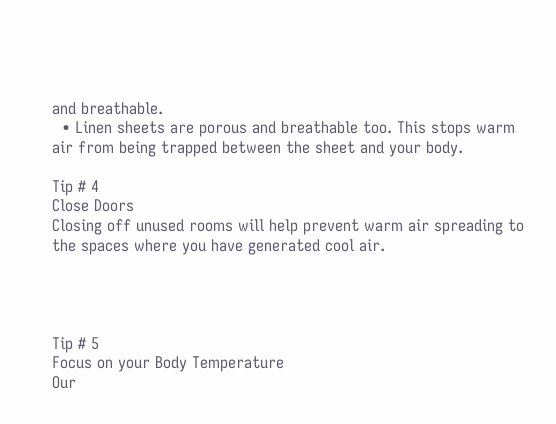and breathable.
  • Linen sheets are porous and breathable too. This stops warm air from being trapped between the sheet and your body.

Tip # 4
Close Doors
Closing off unused rooms will help prevent warm air spreading to the spaces where you have generated cool air.




Tip # 5
Focus on your Body Temperature
Our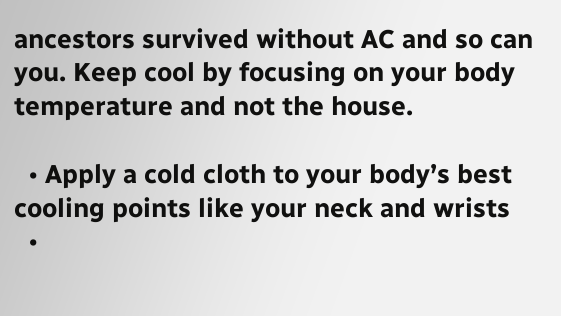ancestors survived without AC and so can you. Keep cool by focusing on your body temperature and not the house.

  • Apply a cold cloth to your body’s best cooling points like your neck and wrists
  •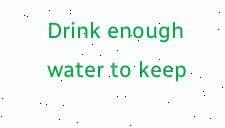Drink enough water to keep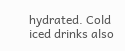hydrated. Cold iced drinks also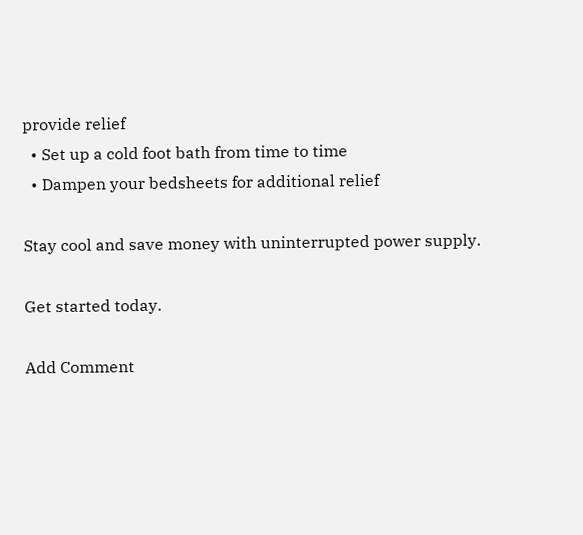provide relief
  • Set up a cold foot bath from time to time
  • Dampen your bedsheets for additional relief

Stay cool and save money with uninterrupted power supply.

Get started today.

Add Comment